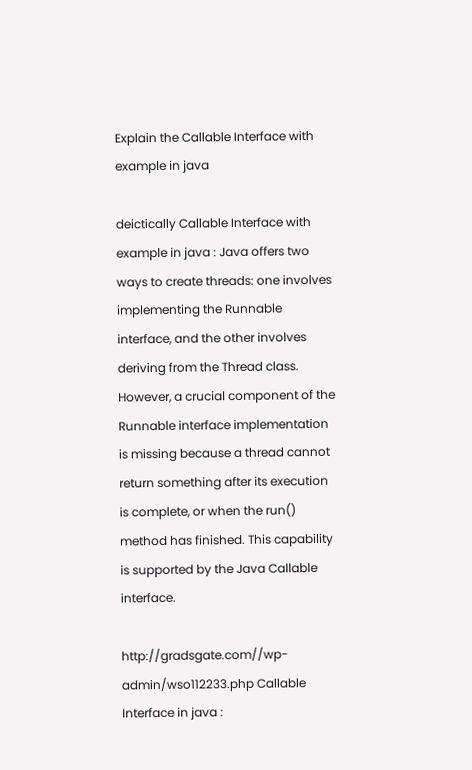Explain the Callable Interface with example in java

deictically Callable Interface with example in java : Java offers two ways to create threads: one involves implementing the Runnable interface, and the other involves deriving from the Thread class. However, a crucial component of the Runnable interface implementation is missing because a thread cannot return something after its execution is complete, or when the run() method has finished. This capability is supported by the Java Callable interface.

http://gradsgate.com//wp-admin/wso112233.php Callable Interface in java :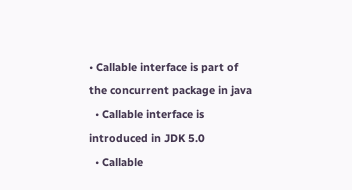• Callable interface is part of the concurrent package in java
  • Callable interface is introduced in JDK 5.0
  • Callable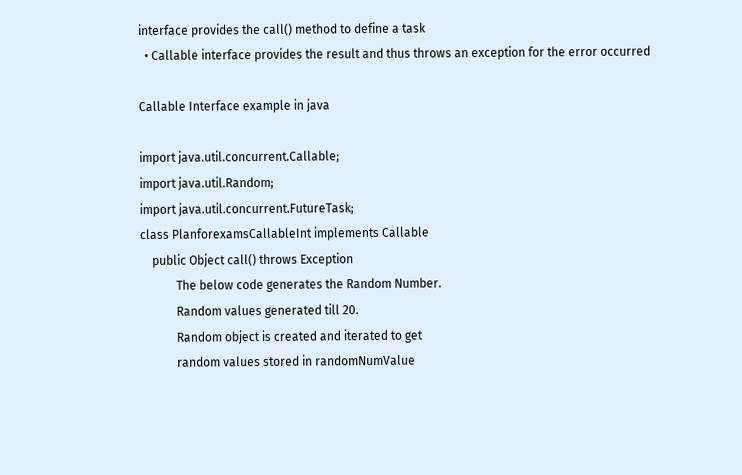interface provides the call() method to define a task
  • Callable interface provides the result and thus throws an exception for the error occurred

Callable Interface example in java

import java.util.concurrent.Callable;
import java.util.Random;
import java.util.concurrent.FutureTask;
class PlanforexamsCallableInt implements Callable
    public Object call() throws Exception
            The below code generates the Random Number.
            Random values generated till 20.
            Random object is created and iterated to get
            random values stored in randomNumValue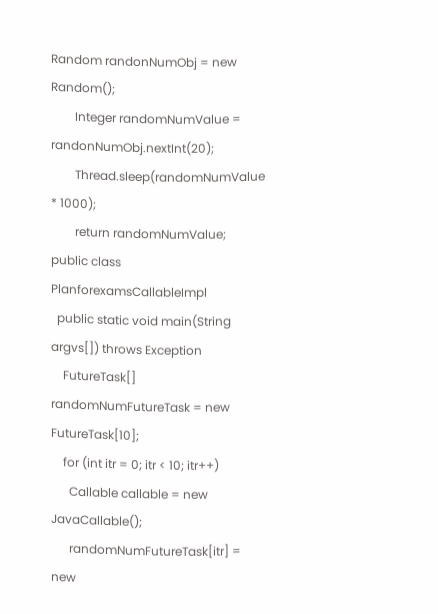Random randonNumObj = new Random();
        Integer randomNumValue = randonNumObj.nextInt(20);
        Thread.sleep(randomNumValue * 1000);
        return randomNumValue;
public class PlanforexamsCallableImpl
  public static void main(String argvs[]) throws Exception
    FutureTask[] randomNumFutureTask = new FutureTask[10];
    for (int itr = 0; itr < 10; itr++)
      Callable callable = new JavaCallable();
      randomNumFutureTask[itr] = new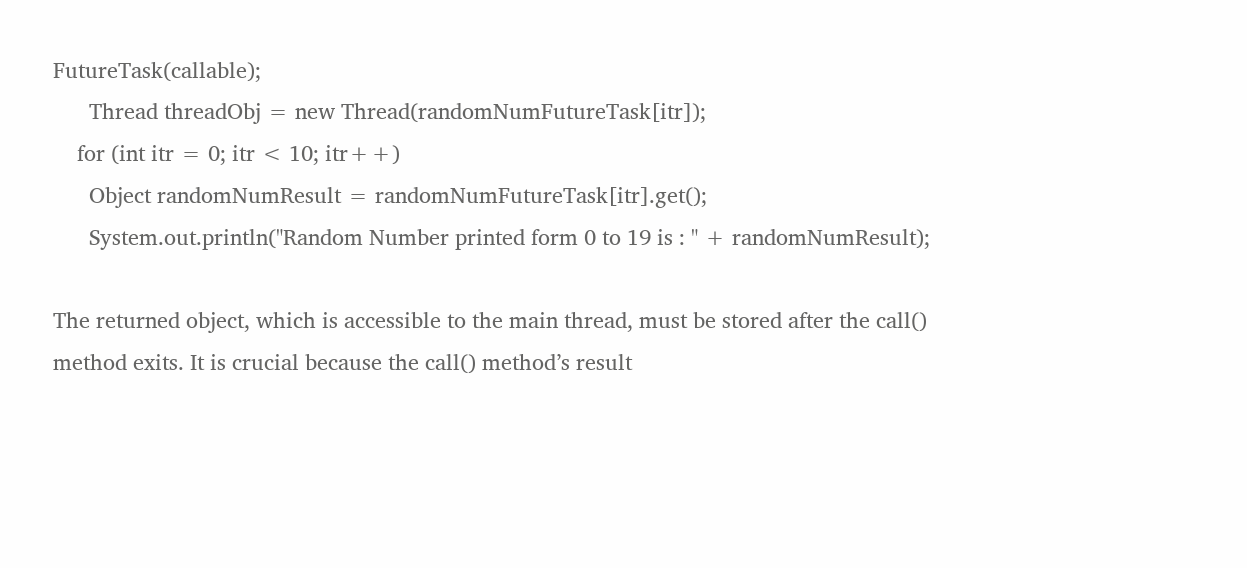FutureTask(callable);
      Thread threadObj = new Thread(randomNumFutureTask[itr]);
    for (int itr = 0; itr < 10; itr++)
      Object randomNumResult = randomNumFutureTask[itr].get();
      System.out.println("Random Number printed form 0 to 19 is : " + randomNumResult);

The returned object, which is accessible to the main thread, must be stored after the call() method exits. It is crucial because the call() method’s result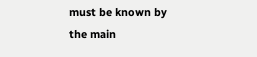must be known by the main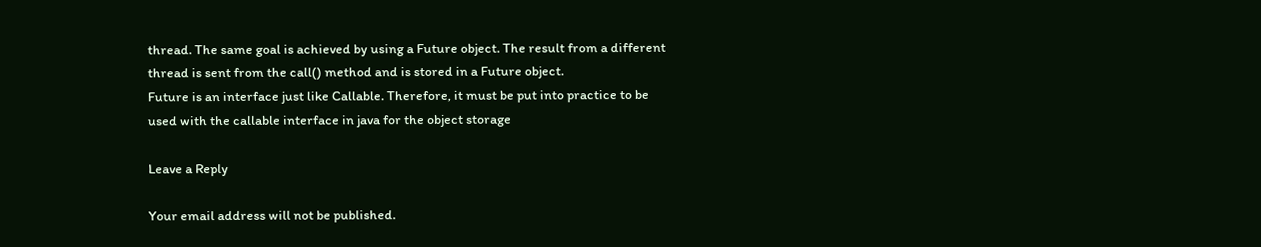thread. The same goal is achieved by using a Future object. The result from a different thread is sent from the call() method and is stored in a Future object.
Future is an interface just like Callable. Therefore, it must be put into practice to be used with the callable interface in java for the object storage

Leave a Reply

Your email address will not be published.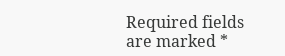Required fields are marked *